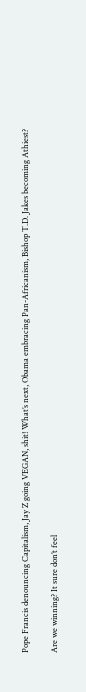Pope Francis denouncing Capitalism, Jay Z going VEGAN, shit! What’s next, Obama embracing Pan-Africanism, Bishop T.D. Jakes becoming Athiest?

Are we winning? It sure don’t feel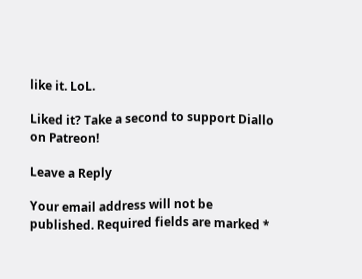like it. LoL.

Liked it? Take a second to support Diallo on Patreon!

Leave a Reply

Your email address will not be published. Required fields are marked *